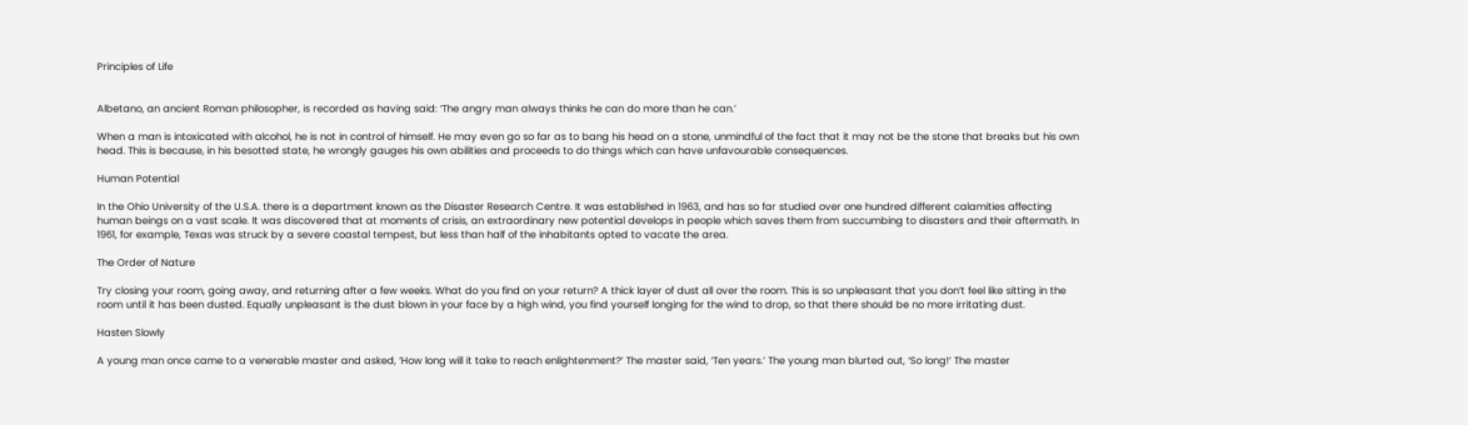Principles of Life


Albetano, an ancient Roman philosopher, is recorded as having said: ‘The angry man always thinks he can do more than he can.’

When a man is intoxicated with alcohol, he is not in control of himself. He may even go so far as to bang his head on a stone, unmindful of the fact that it may not be the stone that breaks but his own head. This is because, in his besotted state, he wrongly gauges his own abilities and proceeds to do things which can have unfavourable consequences.

Human Potential

In the Ohio University of the U.S.A. there is a department known as the Disaster Research Centre. It was established in 1963, and has so far studied over one hundred different calamities affecting human beings on a vast scale. It was discovered that at moments of crisis, an extraordinary new potential develops in people which saves them from succumbing to disasters and their aftermath. In 1961, for example, Texas was struck by a severe coastal tempest, but less than half of the inhabitants opted to vacate the area.

The Order of Nature

Try closing your room, going away, and returning after a few weeks. What do you find on your return? A thick layer of dust all over the room. This is so unpleasant that you don’t feel like sitting in the room until it has been dusted. Equally unpleasant is the dust blown in your face by a high wind, you find yourself longing for the wind to drop, so that there should be no more irritating dust.

Hasten Slowly

A young man once came to a venerable master and asked, ‘How long will it take to reach enlightenment?’ The master said, ‘Ten years.’ The young man blurted out, ‘So long!’ The master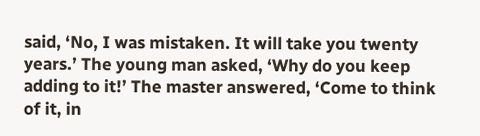said, ‘No, I was mistaken. It will take you twenty years.’ The young man asked, ‘Why do you keep adding to it!’ The master answered, ‘Come to think of it, in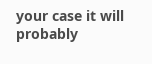your case it will probably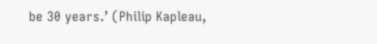be 30 years.’ (Philip Kapleau,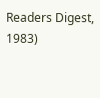Readers Digest, 1983)